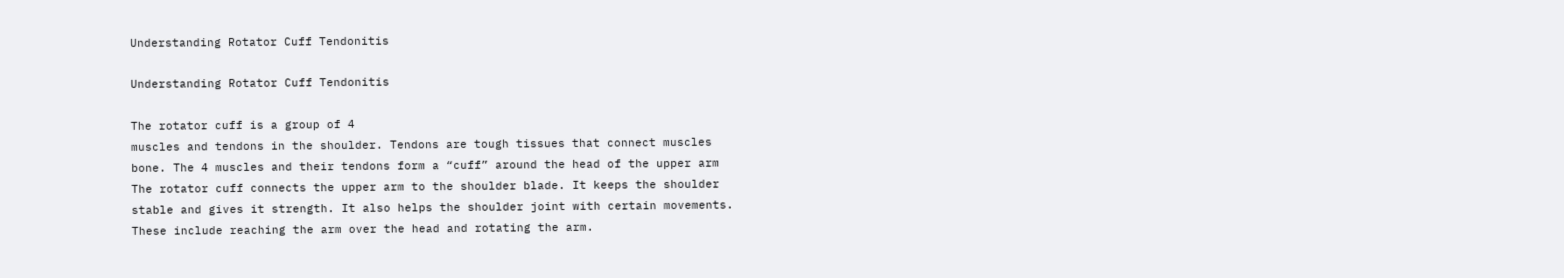Understanding Rotator Cuff Tendonitis

Understanding Rotator Cuff Tendonitis

The rotator cuff is a group of 4
muscles and tendons in the shoulder. Tendons are tough tissues that connect muscles
bone. The 4 muscles and their tendons form a “cuff” around the head of the upper arm
The rotator cuff connects the upper arm to the shoulder blade. It keeps the shoulder
stable and gives it strength. It also helps the shoulder joint with certain movements.
These include reaching the arm over the head and rotating the arm.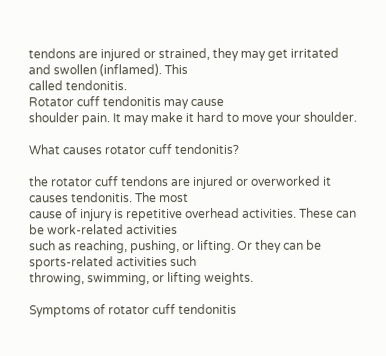tendons are injured or strained, they may get irritated and swollen (inflamed). This
called tendonitis.
Rotator cuff tendonitis may cause
shoulder pain. It may make it hard to move your shoulder.

What causes rotator cuff tendonitis?

the rotator cuff tendons are injured or overworked it causes tendonitis. The most
cause of injury is repetitive overhead activities. These can be work-related activities
such as reaching, pushing, or lifting. Or they can be sports-related activities such
throwing, swimming, or lifting weights.

Symptoms of rotator cuff tendonitis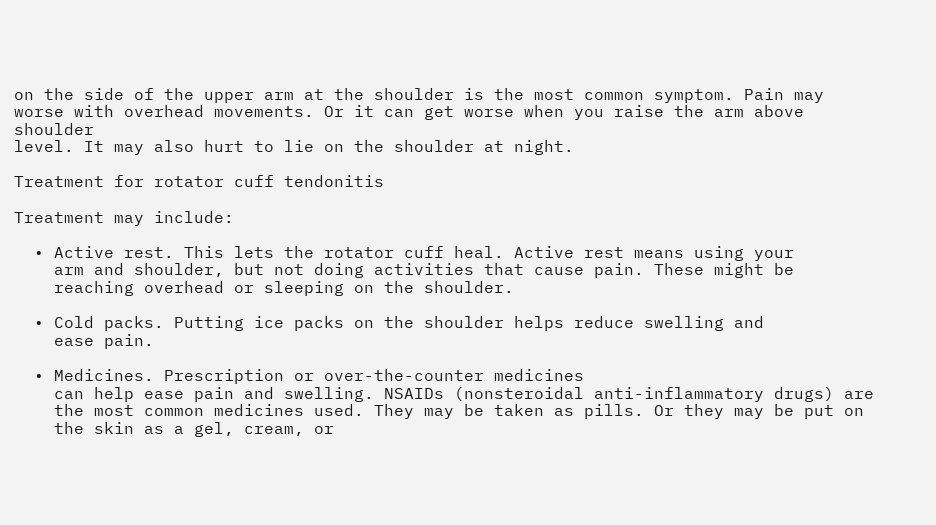on the side of the upper arm at the shoulder is the most common symptom. Pain may
worse with overhead movements. Or it can get worse when you raise the arm above shoulder
level. It may also hurt to lie on the shoulder at night.

Treatment for rotator cuff tendonitis

Treatment may include:

  • Active rest. This lets the rotator cuff heal. Active rest means using your
    arm and shoulder, but not doing activities that cause pain. These might be
    reaching overhead or sleeping on the shoulder.

  • Cold packs. Putting ice packs on the shoulder helps reduce swelling and
    ease pain.

  • Medicines. Prescription or over-the-counter medicines
    can help ease pain and swelling. NSAIDs (nonsteroidal anti-inflammatory drugs) are
    the most common medicines used. They may be taken as pills. Or they may be put on
    the skin as a gel, cream, or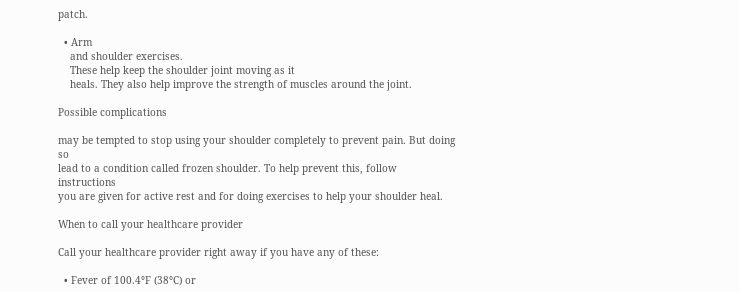patch.

  • Arm
    and shoulder exercises.
    These help keep the shoulder joint moving as it
    heals. They also help improve the strength of muscles around the joint.

Possible complications

may be tempted to stop using your shoulder completely to prevent pain. But doing so
lead to a condition called frozen shoulder. To help prevent this, follow instructions
you are given for active rest and for doing exercises to help your shoulder heal.

When to call your healthcare provider

Call your healthcare provider right away if you have any of these:

  • Fever of 100.4°F (38°C) or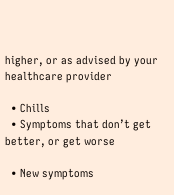higher, or as advised by your healthcare provider

  • Chills
  • Symptoms that don’t get better, or get worse

  • New symptoms